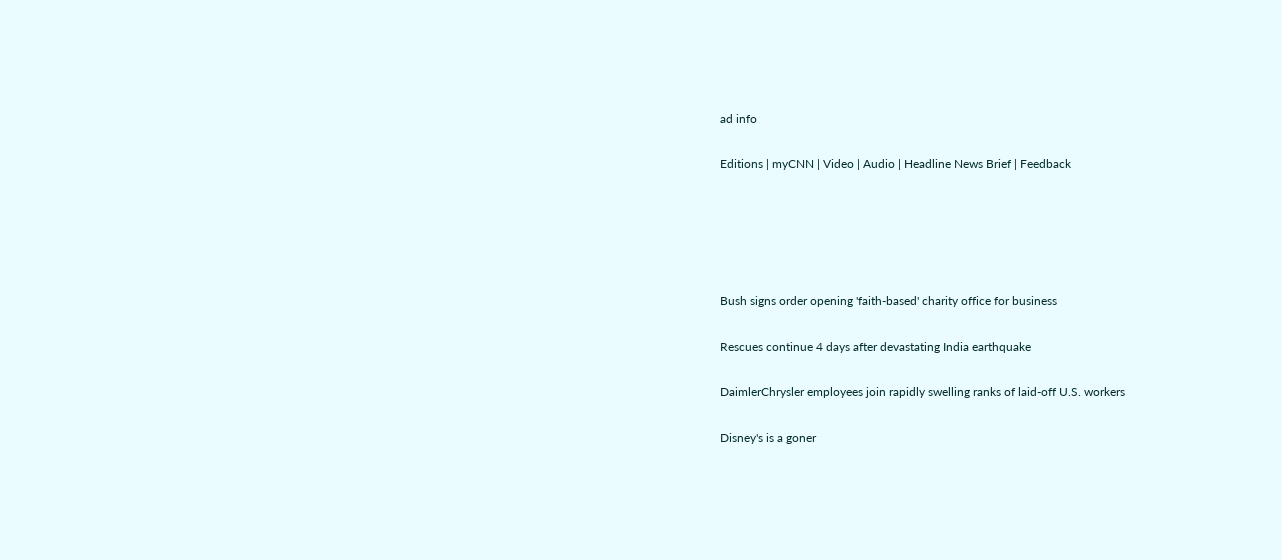ad info

Editions | myCNN | Video | Audio | Headline News Brief | Feedback





Bush signs order opening 'faith-based' charity office for business

Rescues continue 4 days after devastating India earthquake

DaimlerChrysler employees join rapidly swelling ranks of laid-off U.S. workers

Disney's is a goner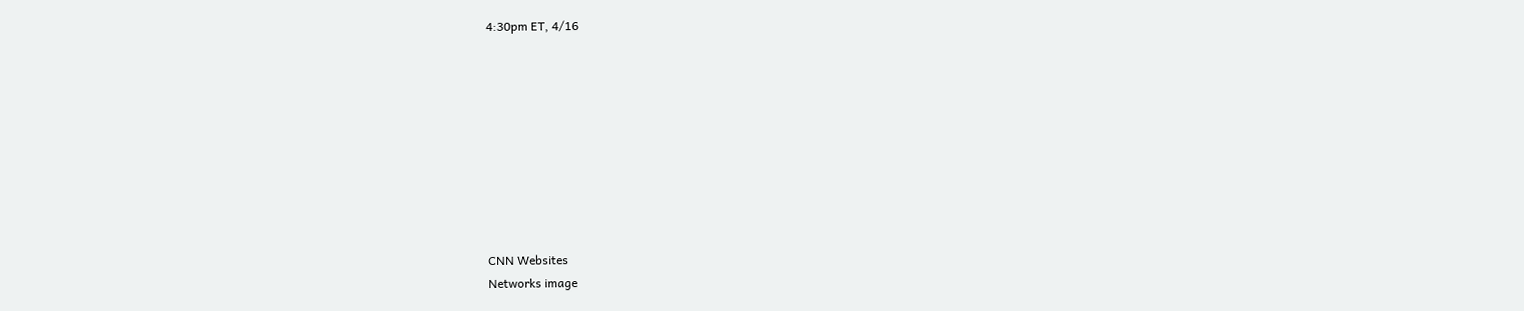4:30pm ET, 4/16









CNN Websites
Networks image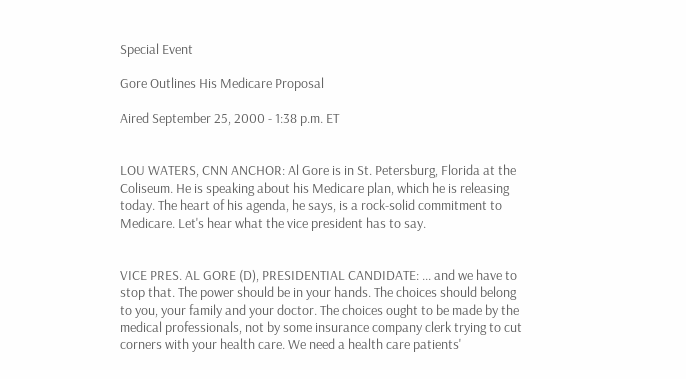Special Event

Gore Outlines His Medicare Proposal

Aired September 25, 2000 - 1:38 p.m. ET


LOU WATERS, CNN ANCHOR: Al Gore is in St. Petersburg, Florida at the Coliseum. He is speaking about his Medicare plan, which he is releasing today. The heart of his agenda, he says, is a rock-solid commitment to Medicare. Let's hear what the vice president has to say.


VICE PRES. AL GORE (D), PRESIDENTIAL CANDIDATE: ... and we have to stop that. The power should be in your hands. The choices should belong to you, your family and your doctor. The choices ought to be made by the medical professionals, not by some insurance company clerk trying to cut corners with your health care. We need a health care patients'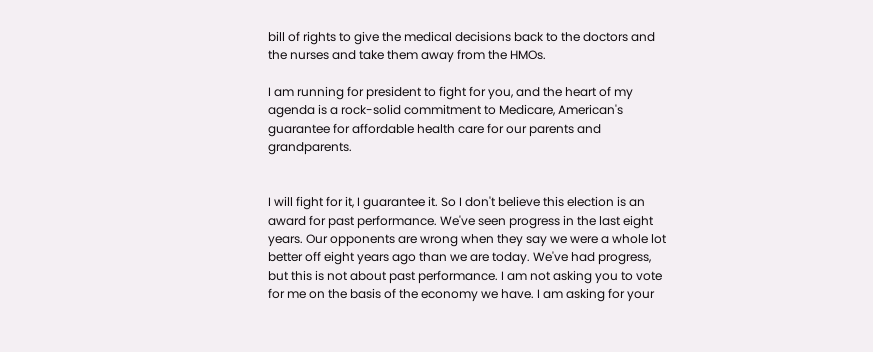bill of rights to give the medical decisions back to the doctors and the nurses and take them away from the HMOs.

I am running for president to fight for you, and the heart of my agenda is a rock-solid commitment to Medicare, American's guarantee for affordable health care for our parents and grandparents.


I will fight for it, I guarantee it. So I don't believe this election is an award for past performance. We've seen progress in the last eight years. Our opponents are wrong when they say we were a whole lot better off eight years ago than we are today. We've had progress, but this is not about past performance. I am not asking you to vote for me on the basis of the economy we have. I am asking for your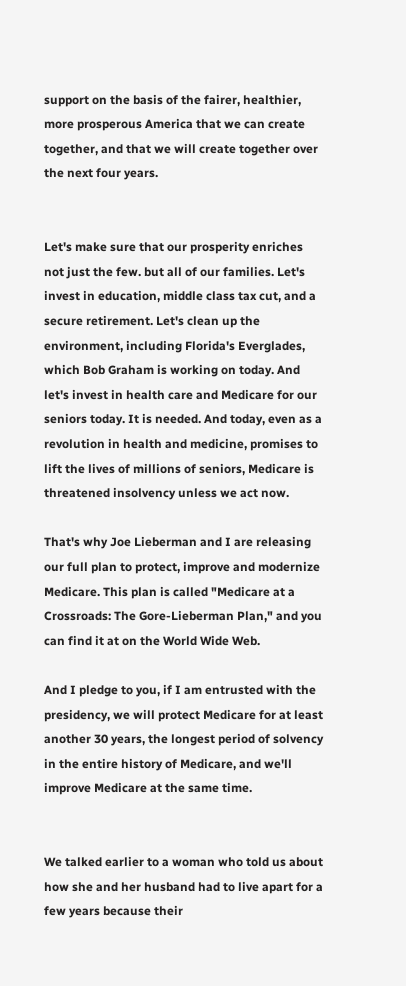support on the basis of the fairer, healthier, more prosperous America that we can create together, and that we will create together over the next four years.


Let's make sure that our prosperity enriches not just the few. but all of our families. Let's invest in education, middle class tax cut, and a secure retirement. Let's clean up the environment, including Florida's Everglades, which Bob Graham is working on today. And let's invest in health care and Medicare for our seniors today. It is needed. And today, even as a revolution in health and medicine, promises to lift the lives of millions of seniors, Medicare is threatened insolvency unless we act now.

That's why Joe Lieberman and I are releasing our full plan to protect, improve and modernize Medicare. This plan is called "Medicare at a Crossroads: The Gore-Lieberman Plan," and you can find it at on the World Wide Web.

And I pledge to you, if I am entrusted with the presidency, we will protect Medicare for at least another 30 years, the longest period of solvency in the entire history of Medicare, and we'll improve Medicare at the same time.


We talked earlier to a woman who told us about how she and her husband had to live apart for a few years because their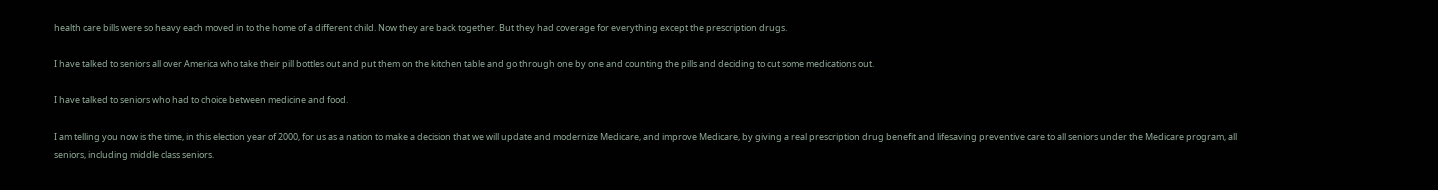health care bills were so heavy each moved in to the home of a different child. Now they are back together. But they had coverage for everything except the prescription drugs.

I have talked to seniors all over America who take their pill bottles out and put them on the kitchen table and go through one by one and counting the pills and deciding to cut some medications out.

I have talked to seniors who had to choice between medicine and food.

I am telling you now is the time, in this election year of 2000, for us as a nation to make a decision that we will update and modernize Medicare, and improve Medicare, by giving a real prescription drug benefit and lifesaving preventive care to all seniors under the Medicare program, all seniors, including middle class seniors.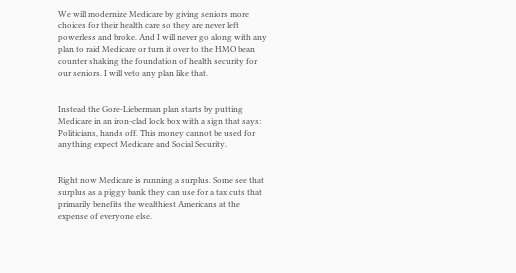We will modernize Medicare by giving seniors more choices for their health care so they are never left powerless and broke. And I will never go along with any plan to raid Medicare or turn it over to the HMO bean counter shaking the foundation of health security for our seniors. I will veto any plan like that.


Instead the Gore-Lieberman plan starts by putting Medicare in an iron-clad lock box with a sign that says: Politicians, hands off. This money cannot be used for anything expect Medicare and Social Security.


Right now Medicare is running a surplus. Some see that surplus as a piggy bank they can use for a tax cuts that primarily benefits the wealthiest Americans at the expense of everyone else.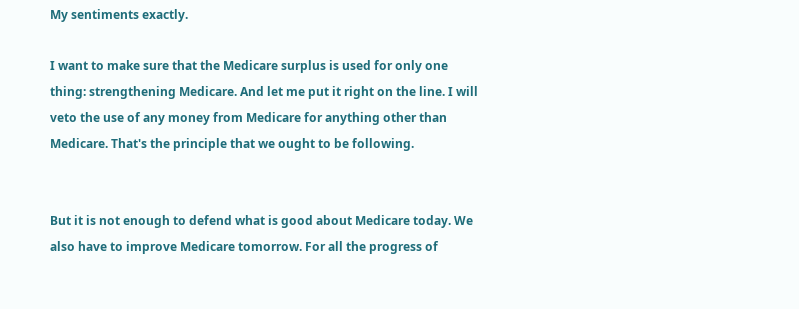My sentiments exactly.

I want to make sure that the Medicare surplus is used for only one thing: strengthening Medicare. And let me put it right on the line. I will veto the use of any money from Medicare for anything other than Medicare. That's the principle that we ought to be following.


But it is not enough to defend what is good about Medicare today. We also have to improve Medicare tomorrow. For all the progress of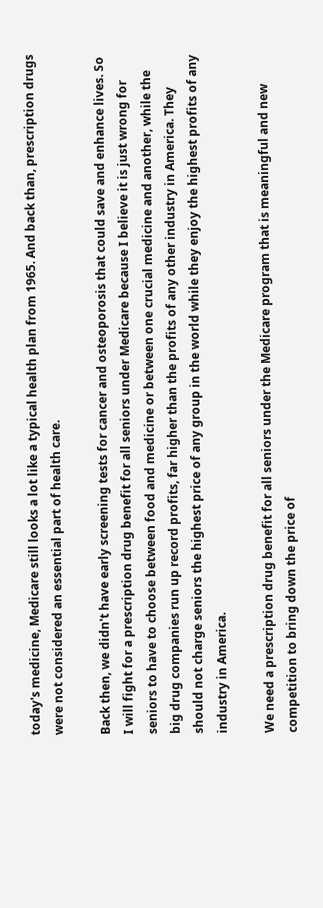today's medicine, Medicare still looks a lot like a typical health plan from 1965. And back than, prescription drugs were not considered an essential part of health care.

Back then, we didn't have early screening tests for cancer and osteoporosis that could save and enhance lives. So I will fight for a prescription drug benefit for all seniors under Medicare because I believe it is just wrong for seniors to have to choose between food and medicine or between one crucial medicine and another, while the big drug companies run up record profits, far higher than the profits of any other industry in America. They should not charge seniors the highest price of any group in the world while they enjoy the highest profits of any industry in America.

We need a prescription drug benefit for all seniors under the Medicare program that is meaningful and new competition to bring down the price of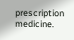prescription medicine.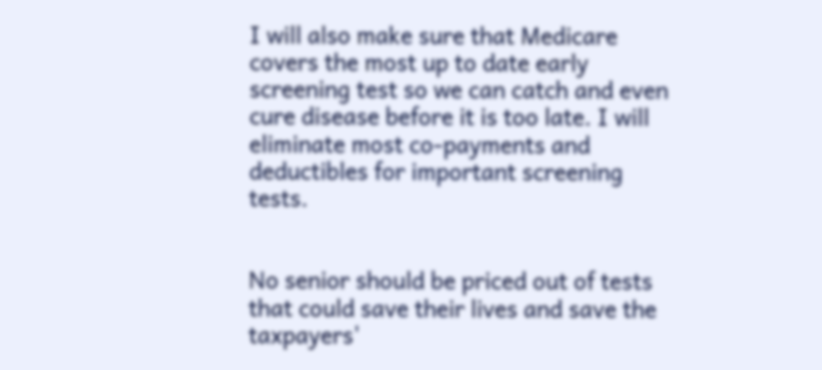I will also make sure that Medicare covers the most up to date early screening test so we can catch and even cure disease before it is too late. I will eliminate most co-payments and deductibles for important screening tests.


No senior should be priced out of tests that could save their lives and save the taxpayers'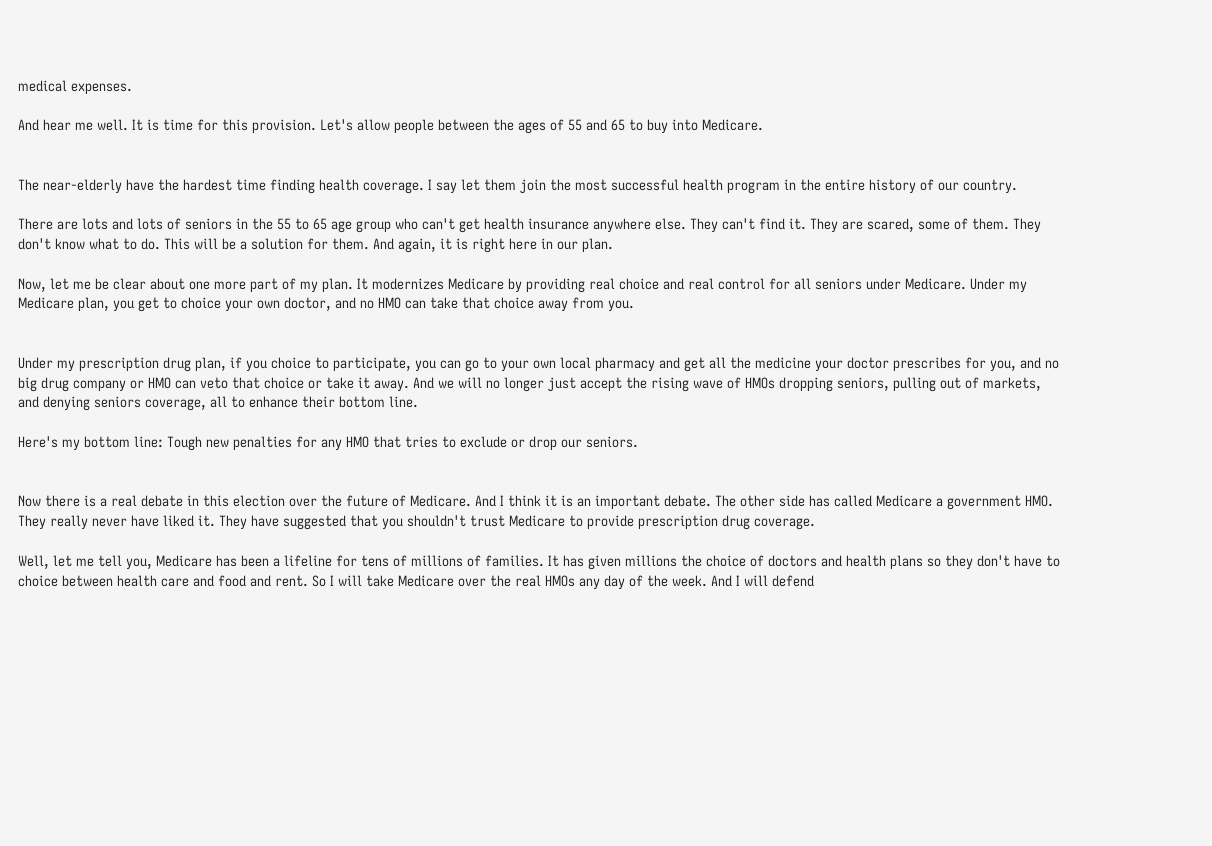medical expenses.

And hear me well. It is time for this provision. Let's allow people between the ages of 55 and 65 to buy into Medicare.


The near-elderly have the hardest time finding health coverage. I say let them join the most successful health program in the entire history of our country.

There are lots and lots of seniors in the 55 to 65 age group who can't get health insurance anywhere else. They can't find it. They are scared, some of them. They don't know what to do. This will be a solution for them. And again, it is right here in our plan.

Now, let me be clear about one more part of my plan. It modernizes Medicare by providing real choice and real control for all seniors under Medicare. Under my Medicare plan, you get to choice your own doctor, and no HMO can take that choice away from you.


Under my prescription drug plan, if you choice to participate, you can go to your own local pharmacy and get all the medicine your doctor prescribes for you, and no big drug company or HMO can veto that choice or take it away. And we will no longer just accept the rising wave of HMOs dropping seniors, pulling out of markets, and denying seniors coverage, all to enhance their bottom line.

Here's my bottom line: Tough new penalties for any HMO that tries to exclude or drop our seniors.


Now there is a real debate in this election over the future of Medicare. And I think it is an important debate. The other side has called Medicare a government HMO. They really never have liked it. They have suggested that you shouldn't trust Medicare to provide prescription drug coverage.

Well, let me tell you, Medicare has been a lifeline for tens of millions of families. It has given millions the choice of doctors and health plans so they don't have to choice between health care and food and rent. So I will take Medicare over the real HMOs any day of the week. And I will defend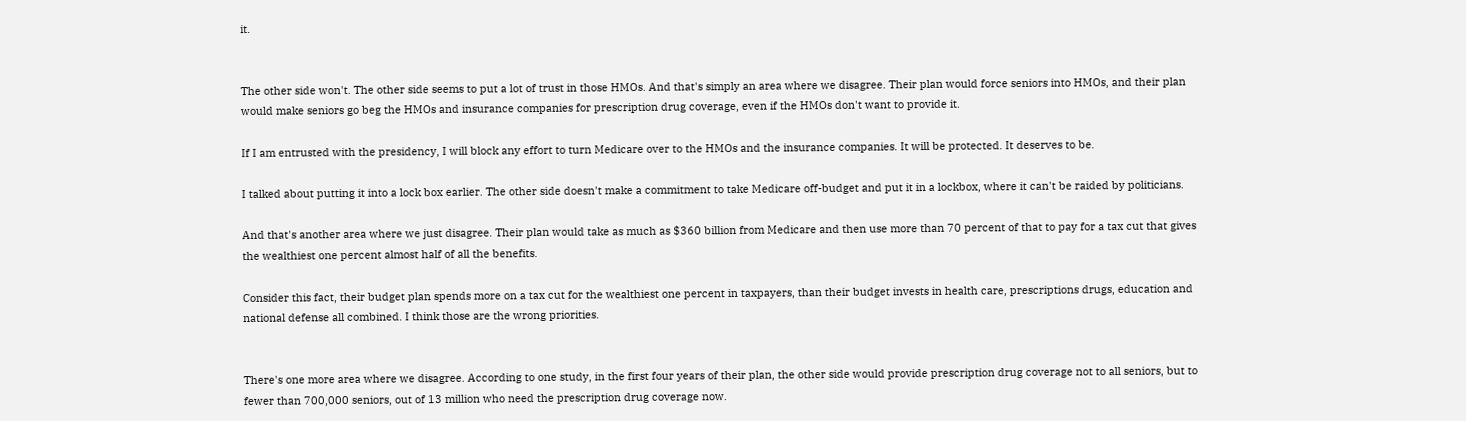it.


The other side won't. The other side seems to put a lot of trust in those HMOs. And that's simply an area where we disagree. Their plan would force seniors into HMOs, and their plan would make seniors go beg the HMOs and insurance companies for prescription drug coverage, even if the HMOs don't want to provide it.

If I am entrusted with the presidency, I will block any effort to turn Medicare over to the HMOs and the insurance companies. It will be protected. It deserves to be.

I talked about putting it into a lock box earlier. The other side doesn't make a commitment to take Medicare off-budget and put it in a lockbox, where it can't be raided by politicians.

And that's another area where we just disagree. Their plan would take as much as $360 billion from Medicare and then use more than 70 percent of that to pay for a tax cut that gives the wealthiest one percent almost half of all the benefits.

Consider this fact, their budget plan spends more on a tax cut for the wealthiest one percent in taxpayers, than their budget invests in health care, prescriptions drugs, education and national defense all combined. I think those are the wrong priorities.


There's one more area where we disagree. According to one study, in the first four years of their plan, the other side would provide prescription drug coverage not to all seniors, but to fewer than 700,000 seniors, out of 13 million who need the prescription drug coverage now.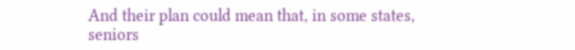And their plan could mean that, in some states, seniors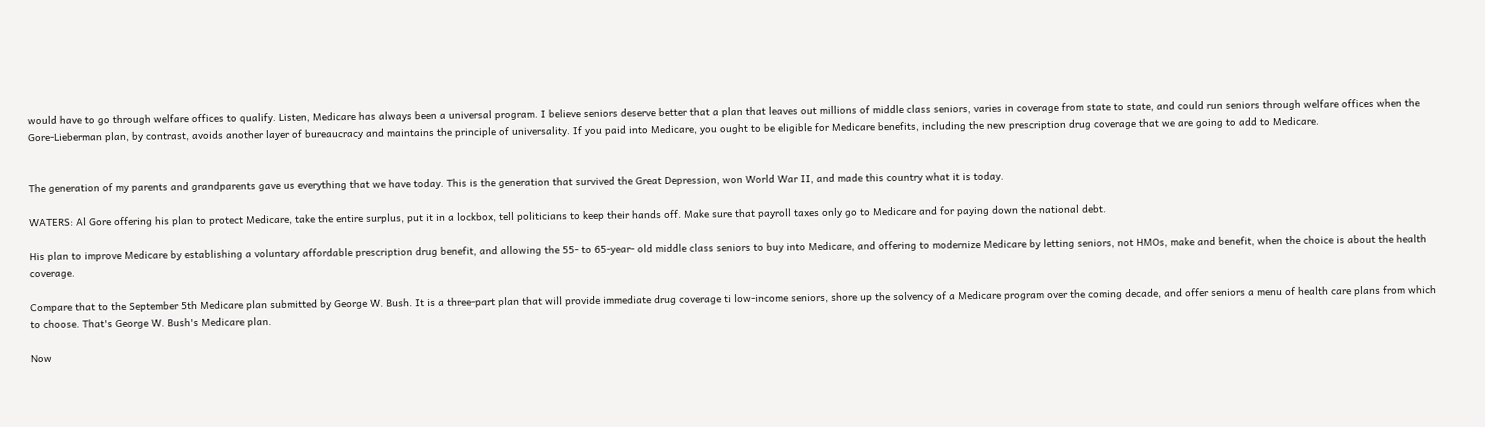would have to go through welfare offices to qualify. Listen, Medicare has always been a universal program. I believe seniors deserve better that a plan that leaves out millions of middle class seniors, varies in coverage from state to state, and could run seniors through welfare offices when the Gore-Lieberman plan, by contrast, avoids another layer of bureaucracy and maintains the principle of universality. If you paid into Medicare, you ought to be eligible for Medicare benefits, including the new prescription drug coverage that we are going to add to Medicare.


The generation of my parents and grandparents gave us everything that we have today. This is the generation that survived the Great Depression, won World War II, and made this country what it is today.

WATERS: Al Gore offering his plan to protect Medicare, take the entire surplus, put it in a lockbox, tell politicians to keep their hands off. Make sure that payroll taxes only go to Medicare and for paying down the national debt.

His plan to improve Medicare by establishing a voluntary affordable prescription drug benefit, and allowing the 55- to 65-year- old middle class seniors to buy into Medicare, and offering to modernize Medicare by letting seniors, not HMOs, make and benefit, when the choice is about the health coverage.

Compare that to the September 5th Medicare plan submitted by George W. Bush. It is a three-part plan that will provide immediate drug coverage ti low-income seniors, shore up the solvency of a Medicare program over the coming decade, and offer seniors a menu of health care plans from which to choose. That's George W. Bush's Medicare plan.

Now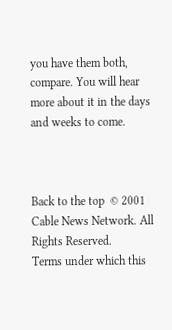you have them both, compare. You will hear more about it in the days and weeks to come.



Back to the top  © 2001 Cable News Network. All Rights Reserved.
Terms under which this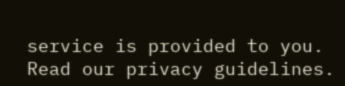service is provided to you.
Read our privacy guidelines.